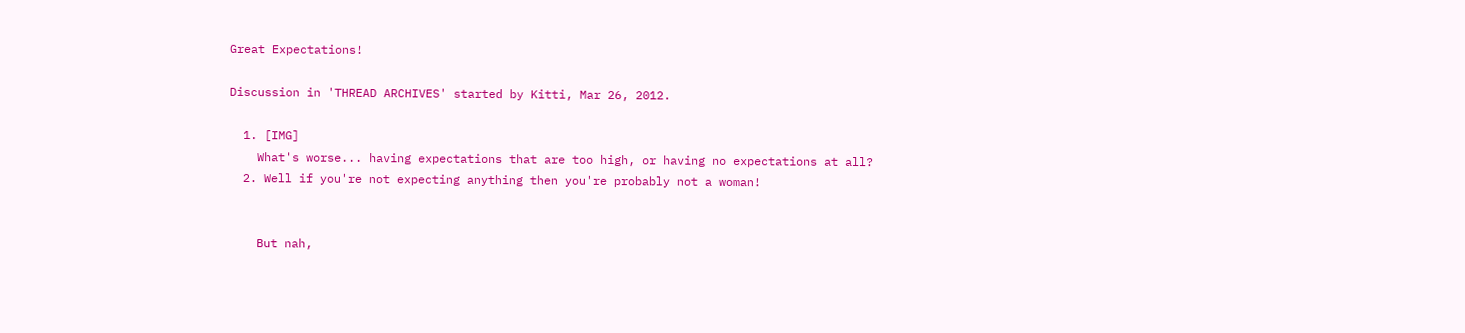Great Expectations!

Discussion in 'THREAD ARCHIVES' started by Kitti, Mar 26, 2012.

  1. [IMG]
    What's worse... having expectations that are too high, or having no expectations at all?
  2. Well if you're not expecting anything then you're probably not a woman!


    But nah,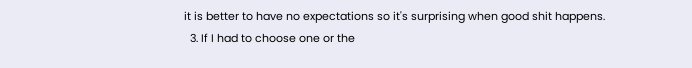it is better to have no expectations so it's surprising when good shit happens.
  3. If I had to choose one or the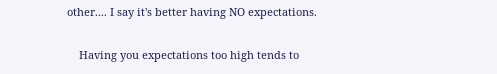other.... I say it's better having NO expectations.

    Having you expectations too high tends to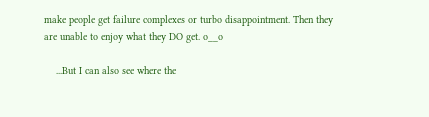make people get failure complexes or turbo disappointment. Then they are unable to enjoy what they DO get. o__o

    ...But I can also see where the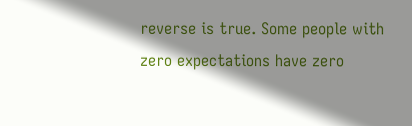reverse is true. Some people with zero expectations have zero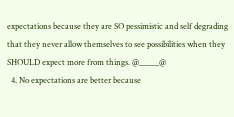expectations because they are SO pessimistic and self degrading that they never allow themselves to see possibilities when they SHOULD expect more from things. @_____@
  4. No expectations are better because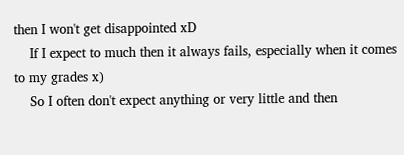then I won't get disappointed xD
    If I expect to much then it always fails, especially when it comes to my grades x)
    So I often don't expect anything or very little and then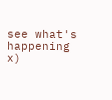see what's happening x)